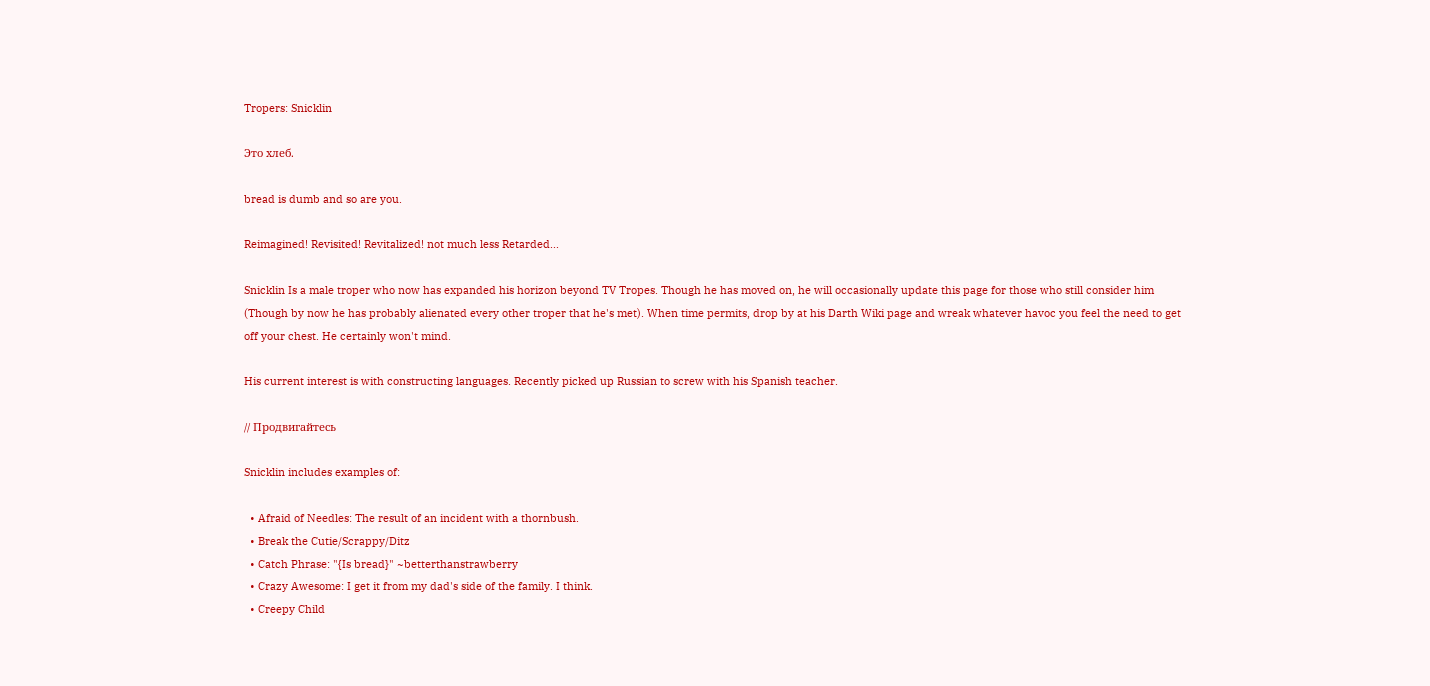Tropers: Snicklin

Это хлеб.

bread is dumb and so are you.

Reimagined! Revisited! Revitalized! not much less Retarded...

Snicklin Is a male troper who now has expanded his horizon beyond TV Tropes. Though he has moved on, he will occasionally update this page for those who still consider him (Though by now he has probably alienated every other troper that he's met). When time permits, drop by at his Darth Wiki page and wreak whatever havoc you feel the need to get off your chest. He certainly won't mind.

His current interest is with constructing languages. Recently picked up Russian to screw with his Spanish teacher.

// Продвигайтесь

Snicklin includes examples of:

  • Afraid of Needles: The result of an incident with a thornbush.
  • Break the Cutie/Scrappy/Ditz
  • Catch Phrase: "{Is bread}" ~betterthanstrawberry
  • Crazy Awesome: I get it from my dad's side of the family. I think.
  • Creepy Child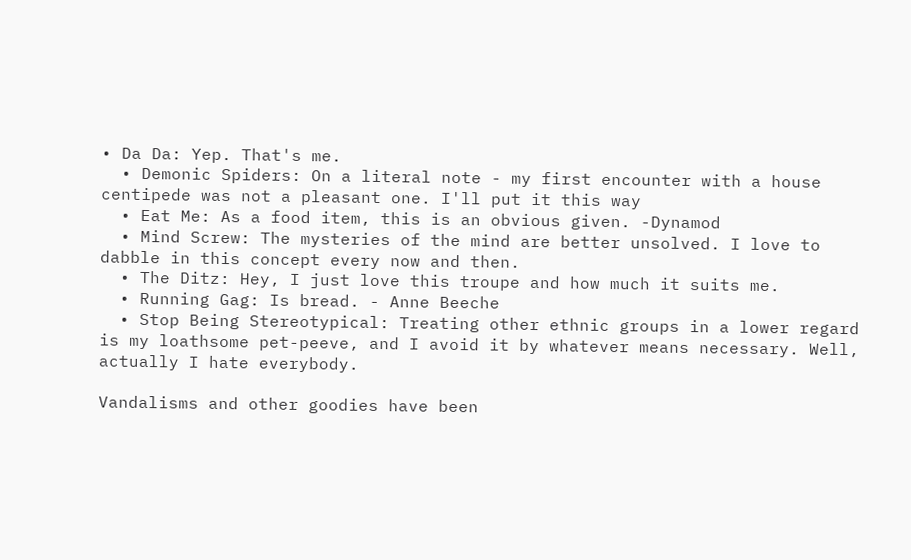• Da Da: Yep. That's me.
  • Demonic Spiders: On a literal note - my first encounter with a house centipede was not a pleasant one. I'll put it this way
  • Eat Me: As a food item, this is an obvious given. -Dynamod
  • Mind Screw: The mysteries of the mind are better unsolved. I love to dabble in this concept every now and then.
  • The Ditz: Hey, I just love this troupe and how much it suits me.
  • Running Gag: Is bread. - Anne Beeche
  • Stop Being Stereotypical: Treating other ethnic groups in a lower regard is my loathsome pet-peeve, and I avoid it by whatever means necessary. Well, actually I hate everybody.

Vandalisms and other goodies have been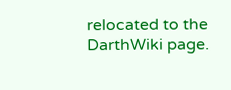relocated to the DarthWiki page.